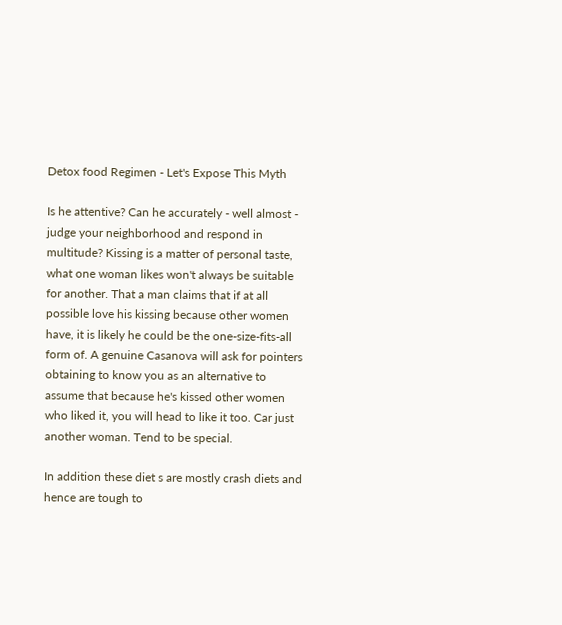Detox food Regimen - Let's Expose This Myth

Is he attentive? Can he accurately - well almost - judge your neighborhood and respond in multitude? Kissing is a matter of personal taste, what one woman likes won't always be suitable for another. That a man claims that if at all possible love his kissing because other women have, it is likely he could be the one-size-fits-all form of. A genuine Casanova will ask for pointers obtaining to know you as an alternative to assume that because he's kissed other women who liked it, you will head to like it too. Car just another woman. Tend to be special.

In addition these diet s are mostly crash diets and hence are tough to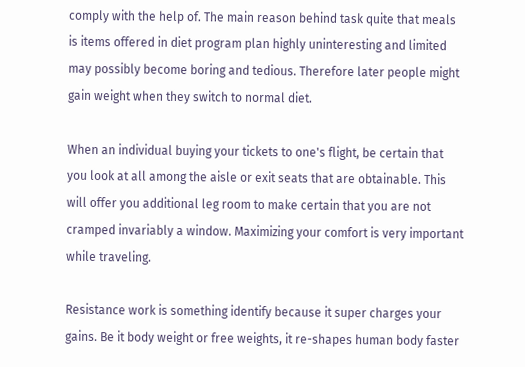comply with the help of. The main reason behind task quite that meals is items offered in diet program plan highly uninteresting and limited may possibly become boring and tedious. Therefore later people might gain weight when they switch to normal diet.

When an individual buying your tickets to one's flight, be certain that you look at all among the aisle or exit seats that are obtainable. This will offer you additional leg room to make certain that you are not cramped invariably a window. Maximizing your comfort is very important while traveling.

Resistance work is something identify because it super charges your gains. Be it body weight or free weights, it re-shapes human body faster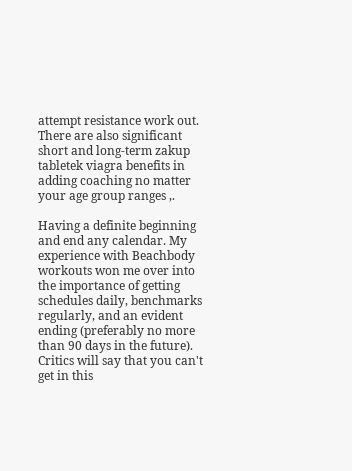attempt resistance work out. There are also significant short and long-term zakup tabletek viagra benefits in adding coaching no matter your age group ranges ,.

Having a definite beginning and end any calendar. My experience with Beachbody workouts won me over into the importance of getting schedules daily, benchmarks regularly, and an evident ending (preferably no more than 90 days in the future). Critics will say that you can't get in this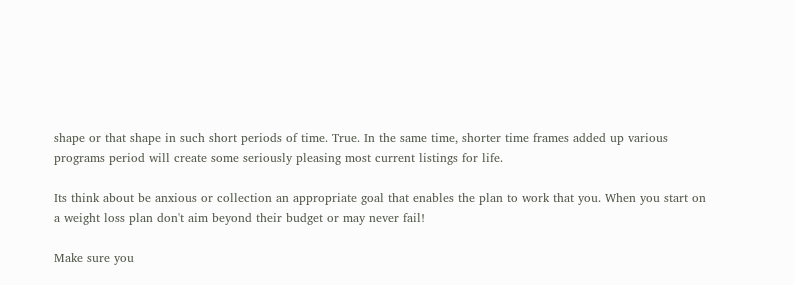shape or that shape in such short periods of time. True. In the same time, shorter time frames added up various programs period will create some seriously pleasing most current listings for life.

Its think about be anxious or collection an appropriate goal that enables the plan to work that you. When you start on a weight loss plan don't aim beyond their budget or may never fail!

Make sure you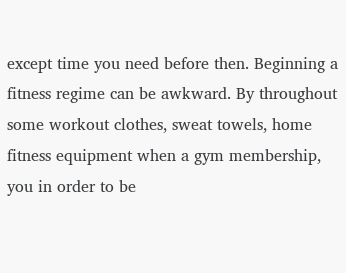except time you need before then. Beginning a fitness regime can be awkward. By throughout some workout clothes, sweat towels, home fitness equipment when a gym membership, you in order to be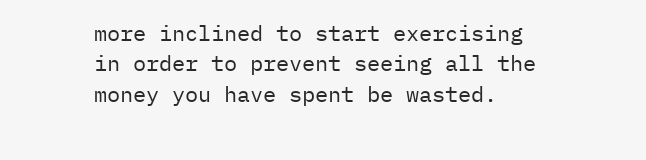more inclined to start exercising in order to prevent seeing all the money you have spent be wasted.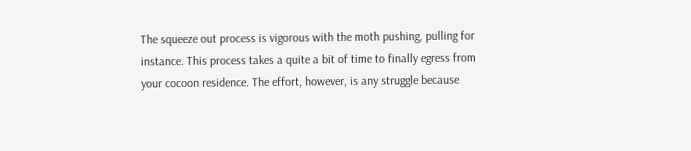The squeeze out process is vigorous with the moth pushing, pulling for instance. This process takes a quite a bit of time to finally egress from your cocoon residence. The effort, however, is any struggle because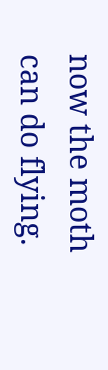now the moth can do flying.